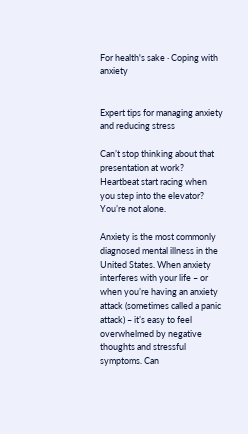For health's sake · Coping with anxiety


Expert tips for managing anxiety and reducing stress

Can’t stop thinking about that presentation at work? Heartbeat start racing when you step into the elevator? You’re not alone.

Anxiety is the most commonly diagnosed mental illness in the United States. When anxiety interferes with your life – or when you’re having an anxiety attack (sometimes called a panic attack) – it’s easy to feel overwhelmed by negative thoughts and stressful symptoms. Can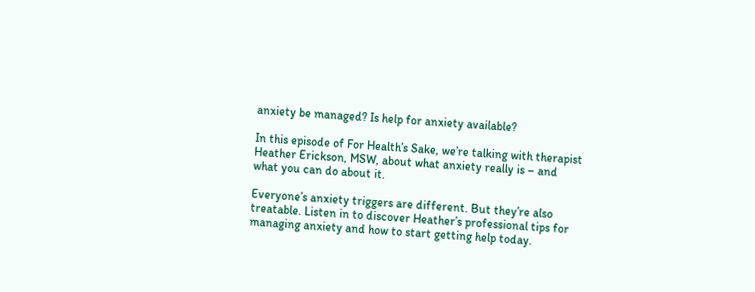anxiety be managed? Is help for anxiety available?

In this episode of For Health’s Sake, we’re talking with therapist Heather Erickson, MSW, about what anxiety really is – and what you can do about it.

Everyone’s anxiety triggers are different. But they’re also treatable. Listen in to discover Heather’s professional tips for managing anxiety and how to start getting help today.